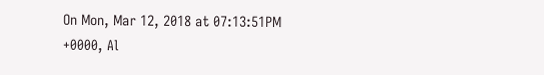On Mon, Mar 12, 2018 at 07:13:51PM +0000, Al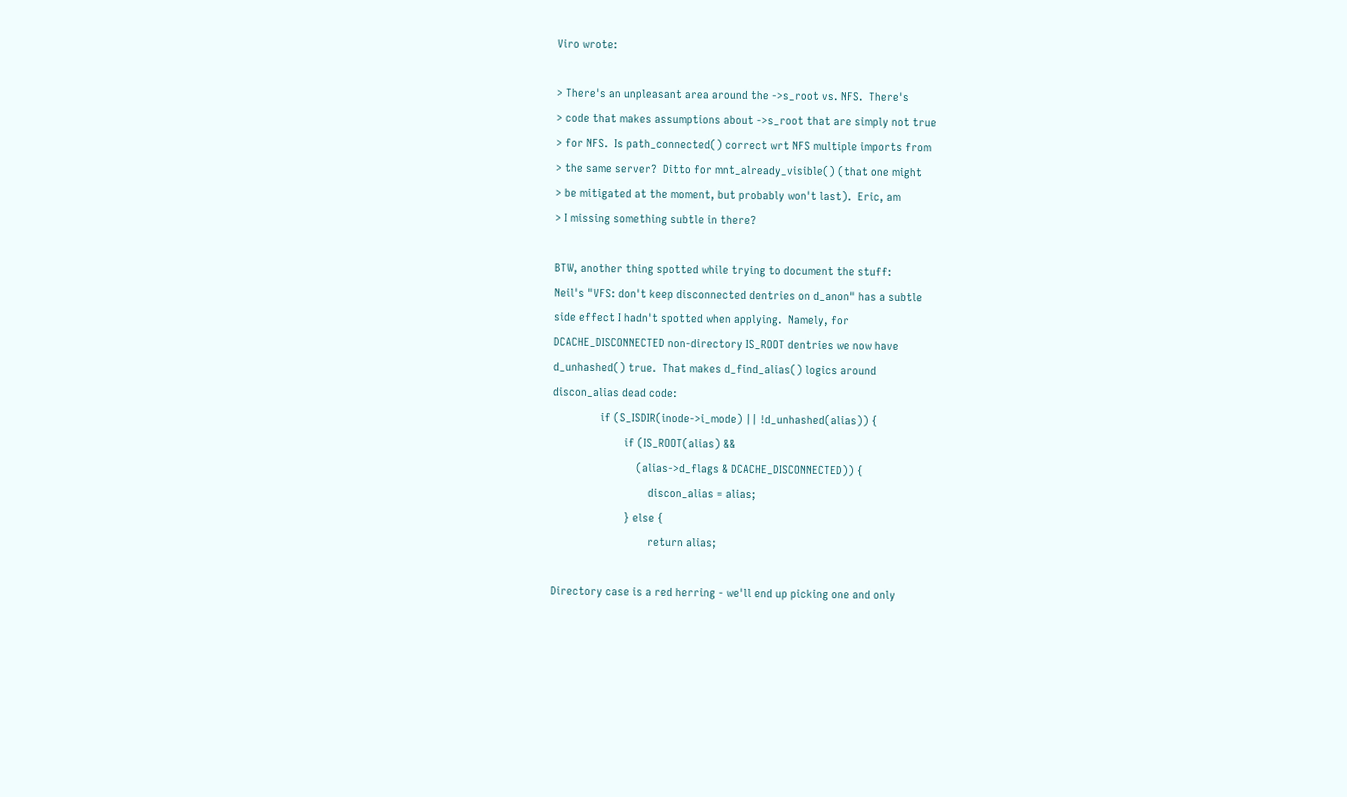Viro wrote:

> There's an unpleasant area around the ->s_root vs. NFS.  There's
> code that makes assumptions about ->s_root that are simply not true
> for NFS.  Is path_connected() correct wrt NFS multiple imports from
> the same server?  Ditto for mnt_already_visible() (that one might
> be mitigated at the moment, but probably won't last).  Eric, am
> I missing something subtle in there?

BTW, another thing spotted while trying to document the stuff:
Neil's "VFS: don't keep disconnected dentries on d_anon" has a subtle
side effect I hadn't spotted when applying.  Namely, for
DCACHE_DISCONNECTED non-directory IS_ROOT dentries we now have
d_unhashed() true.  That makes d_find_alias() logics around
discon_alias dead code:
                if (S_ISDIR(inode->i_mode) || !d_unhashed(alias)) {
                        if (IS_ROOT(alias) &&
                            (alias->d_flags & DCACHE_DISCONNECTED)) {
                                discon_alias = alias;
                        } else {
                                return alias;

Directory case is a red herring - we'll end up picking one and only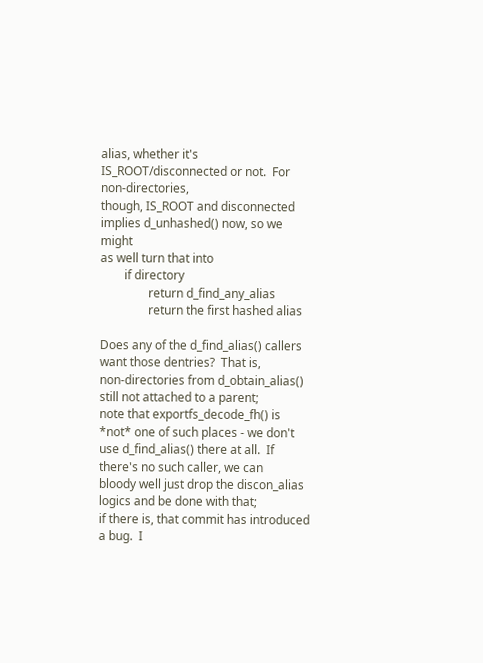alias, whether it's IS_ROOT/disconnected or not.  For non-directories,
though, IS_ROOT and disconnected implies d_unhashed() now, so we might
as well turn that into
        if directory
                return d_find_any_alias
                return the first hashed alias

Does any of the d_find_alias() callers want those dentries?  That is,
non-directories from d_obtain_alias() still not attached to a parent;
note that exportfs_decode_fh() is *not* one of such places - we don't
use d_find_alias() there at all.  If there's no such caller, we can
bloody well just drop the discon_alias logics and be done with that;
if there is, that commit has introduced a bug.  I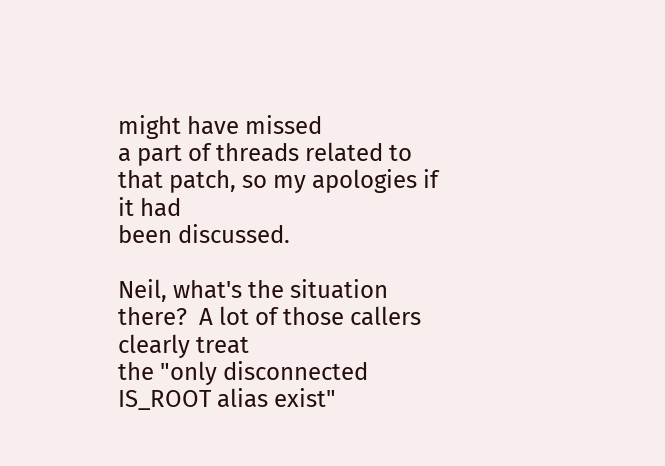might have missed
a part of threads related to that patch, so my apologies if it had
been discussed.

Neil, what's the situation there?  A lot of those callers clearly treat
the "only disconnected IS_ROOT alias exist"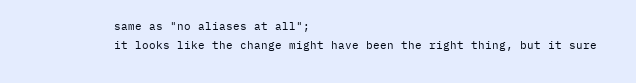same as "no aliases at all";
it looks like the change might have been the right thing, but it sure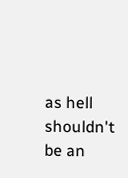as hell shouldn't be an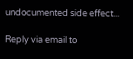undocumented side effect...

Reply via email to